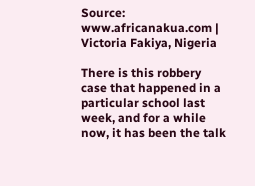Source: www.africanakua.com | Victoria Fakiya, Nigeria

There is this robbery case that happened in a particular school last week, and for a while now, it has been the talk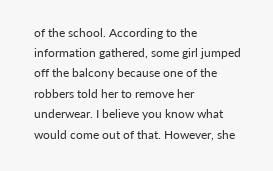of the school. According to the information gathered, some girl jumped off the balcony because one of the robbers told her to remove her underwear. I believe you know what would come out of that. However, she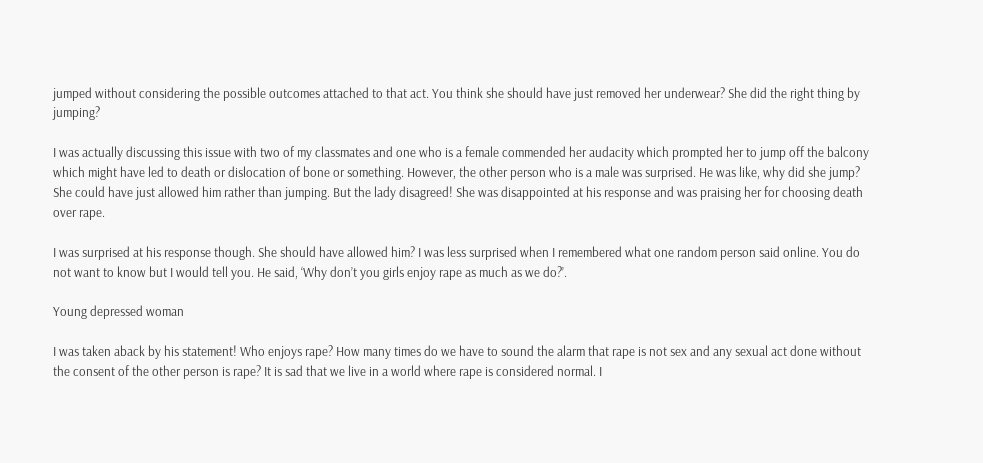jumped without considering the possible outcomes attached to that act. You think she should have just removed her underwear? She did the right thing by jumping?

I was actually discussing this issue with two of my classmates and one who is a female commended her audacity which prompted her to jump off the balcony which might have led to death or dislocation of bone or something. However, the other person who is a male was surprised. He was like, why did she jump? She could have just allowed him rather than jumping. But the lady disagreed! She was disappointed at his response and was praising her for choosing death over rape.

I was surprised at his response though. She should have allowed him? I was less surprised when I remembered what one random person said online. You do not want to know but I would tell you. He said, ‘Why don’t you girls enjoy rape as much as we do?’.

Young depressed woman

I was taken aback by his statement! Who enjoys rape? How many times do we have to sound the alarm that rape is not sex and any sexual act done without the consent of the other person is rape? It is sad that we live in a world where rape is considered normal. I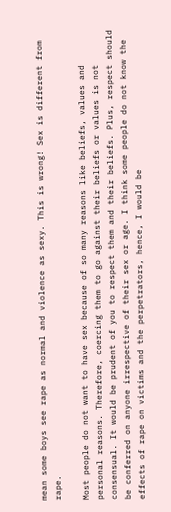mean some boys see rape as normal and violence as sexy. This is wrong! Sex is different from rape.

Most people do not want to have sex because of so many reasons like beliefs, values and personal reasons. Therefore, coercing them to go against their beliefs or values is not consensual. It would be prudent of you to respect them and their beliefs. Plus, respect should be conferred on anyone irrespective of their sex or age. I think some people do not know the effects of rape on victims and the perpetrators, hence, I would be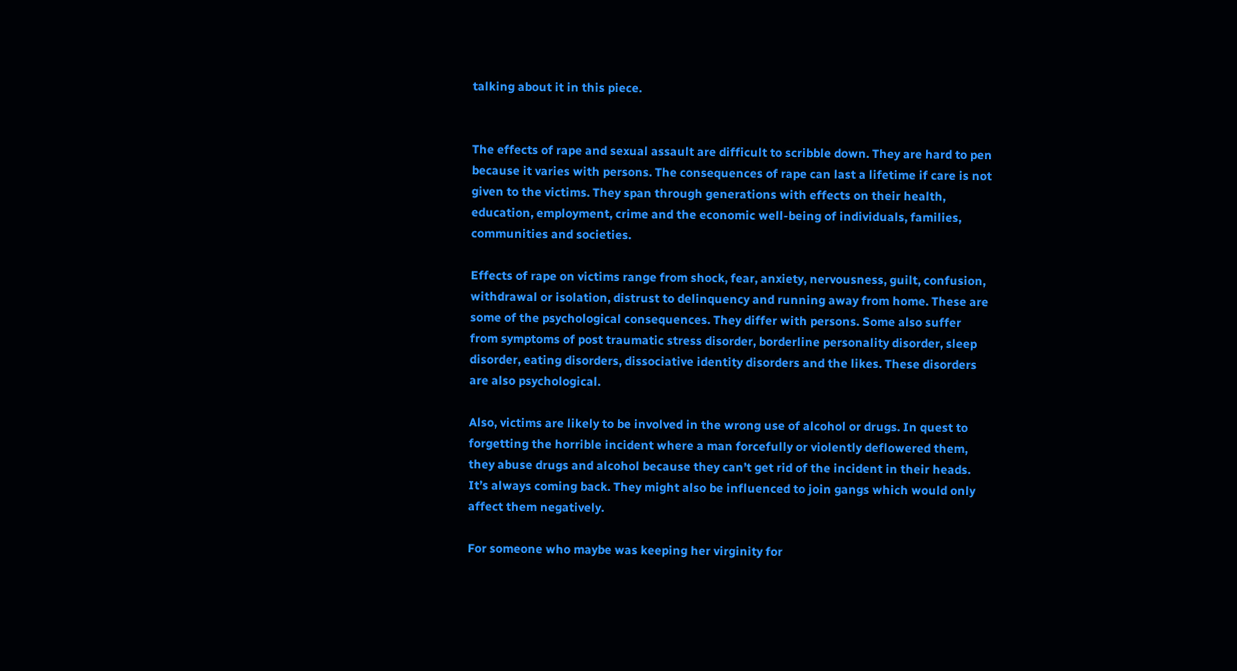talking about it in this piece.


The effects of rape and sexual assault are difficult to scribble down. They are hard to pen because it varies with persons. The consequences of rape can last a lifetime if care is not given to the victims. They span through generations with effects on their health, education, employment, crime and the economic well-being of individuals, families, communities and societies.

Effects of rape on victims range from shock, fear, anxiety, nervousness, guilt, confusion, withdrawal or isolation, distrust to delinquency and running away from home. These are some of the psychological consequences. They differ with persons. Some also suffer from symptoms of post traumatic stress disorder, borderline personality disorder, sleep disorder, eating disorders, dissociative identity disorders and the likes. These disorders are also psychological.

Also, victims are likely to be involved in the wrong use of alcohol or drugs. In quest to forgetting the horrible incident where a man forcefully or violently deflowered them, they abuse drugs and alcohol because they can’t get rid of the incident in their heads. It’s always coming back. They might also be influenced to join gangs which would only affect them negatively.

For someone who maybe was keeping her virginity for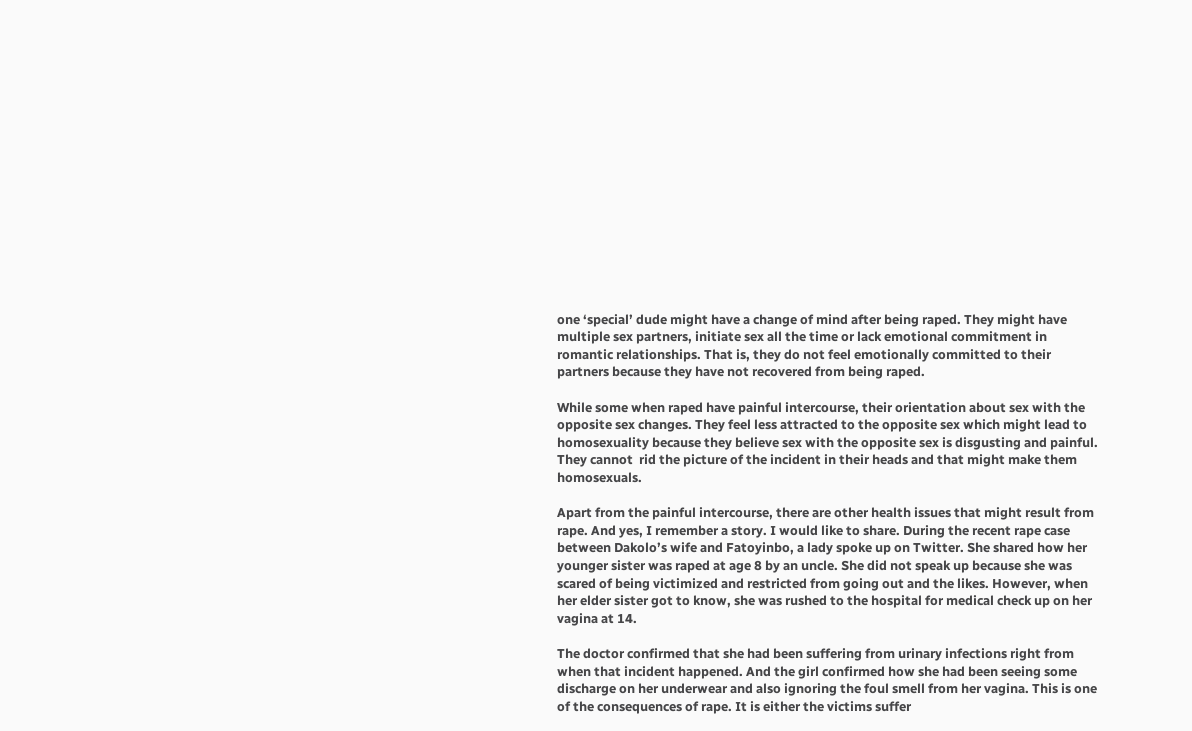one ‘special’ dude might have a change of mind after being raped. They might have multiple sex partners, initiate sex all the time or lack emotional commitment in romantic relationships. That is, they do not feel emotionally committed to their partners because they have not recovered from being raped.

While some when raped have painful intercourse, their orientation about sex with the opposite sex changes. They feel less attracted to the opposite sex which might lead to homosexuality because they believe sex with the opposite sex is disgusting and painful. They cannot  rid the picture of the incident in their heads and that might make them homosexuals.

Apart from the painful intercourse, there are other health issues that might result from rape. And yes, I remember a story. I would like to share. During the recent rape case between Dakolo’s wife and Fatoyinbo, a lady spoke up on Twitter. She shared how her younger sister was raped at age 8 by an uncle. She did not speak up because she was scared of being victimized and restricted from going out and the likes. However, when her elder sister got to know, she was rushed to the hospital for medical check up on her vagina at 14.

The doctor confirmed that she had been suffering from urinary infections right from when that incident happened. And the girl confirmed how she had been seeing some discharge on her underwear and also ignoring the foul smell from her vagina. This is one of the consequences of rape. It is either the victims suffer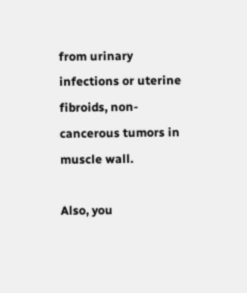from urinary infections or uterine fibroids, non-cancerous tumors in muscle wall.

Also, you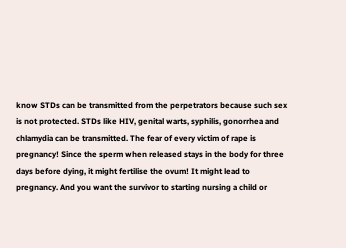know STDs can be transmitted from the perpetrators because such sex is not protected. STDs like HIV, genital warts, syphilis, gonorrhea and chlamydia can be transmitted. The fear of every victim of rape is pregnancy! Since the sperm when released stays in the body for three days before dying, it might fertilise the ovum! It might lead to pregnancy. And you want the survivor to starting nursing a child or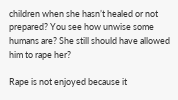children when she hasn’t healed or not prepared? You see how unwise some humans are? She still should have allowed him to rape her?

Rape is not enjoyed because it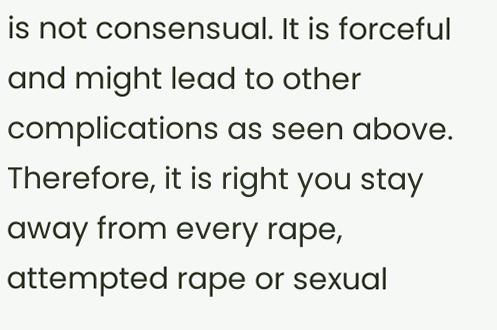is not consensual. It is forceful and might lead to other complications as seen above. Therefore, it is right you stay away from every rape, attempted rape or sexual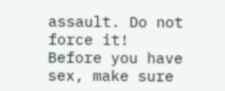assault. Do not force it! Before you have sex, make sure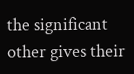the significant other gives their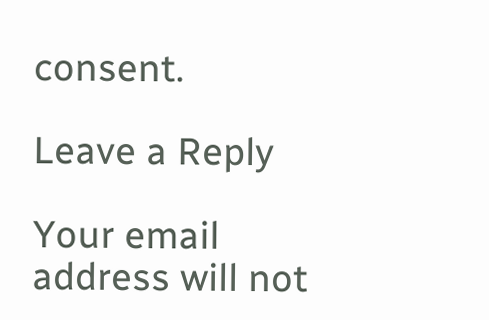consent.

Leave a Reply

Your email address will not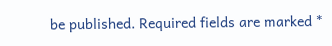be published. Required fields are marked *